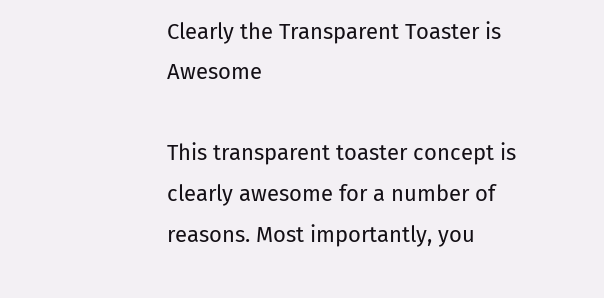Clearly the Transparent Toaster is Awesome

This transparent toaster concept is clearly awesome for a number of reasons. Most importantly, you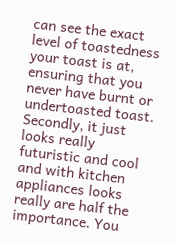can see the exact level of toastedness your toast is at, ensuring that you never have burnt or undertoasted toast. Secondly, it just looks really futuristic and cool and with kitchen appliances looks really are half the importance. You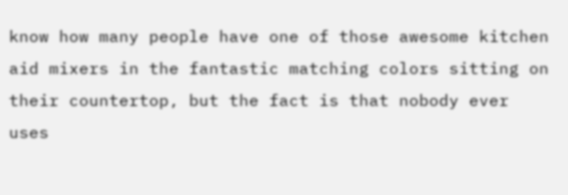know how many people have one of those awesome kitchen aid mixers in the fantastic matching colors sitting on their countertop, but the fact is that nobody ever uses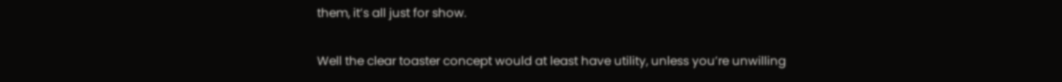them, it’s all just for show.

Well the clear toaster concept would at least have utility, unless you’re unwilling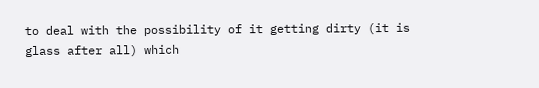to deal with the possibility of it getting dirty (it is glass after all) which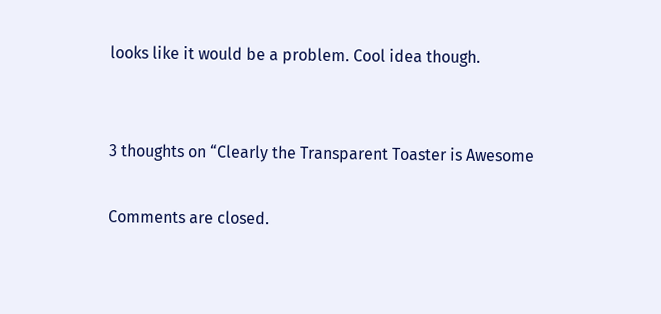looks like it would be a problem. Cool idea though.


3 thoughts on “Clearly the Transparent Toaster is Awesome

Comments are closed.